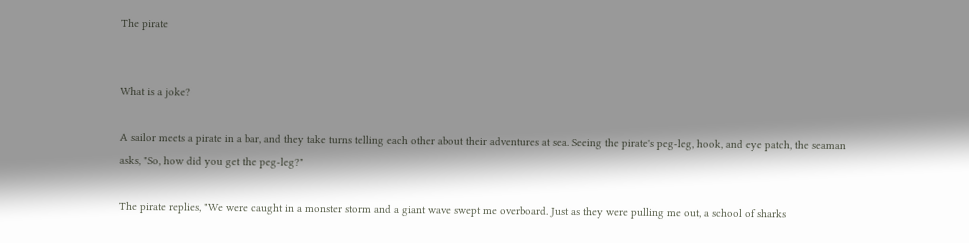The pirate


What is a joke?

A sailor meets a pirate in a bar, and they take turns telling each other about their adventures at sea. Seeing the pirate's peg-leg, hook, and eye patch, the seaman asks, "So, how did you get the peg-leg?"

The pirate replies, "We were caught in a monster storm and a giant wave swept me overboard. Just as they were pulling me out, a school of sharks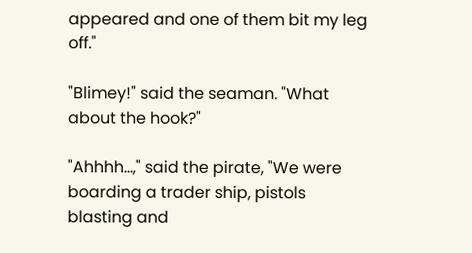appeared and one of them bit my leg off."

"Blimey!" said the seaman. "What about the hook?"

"Ahhhh...," said the pirate, "We were boarding a trader ship, pistols blasting and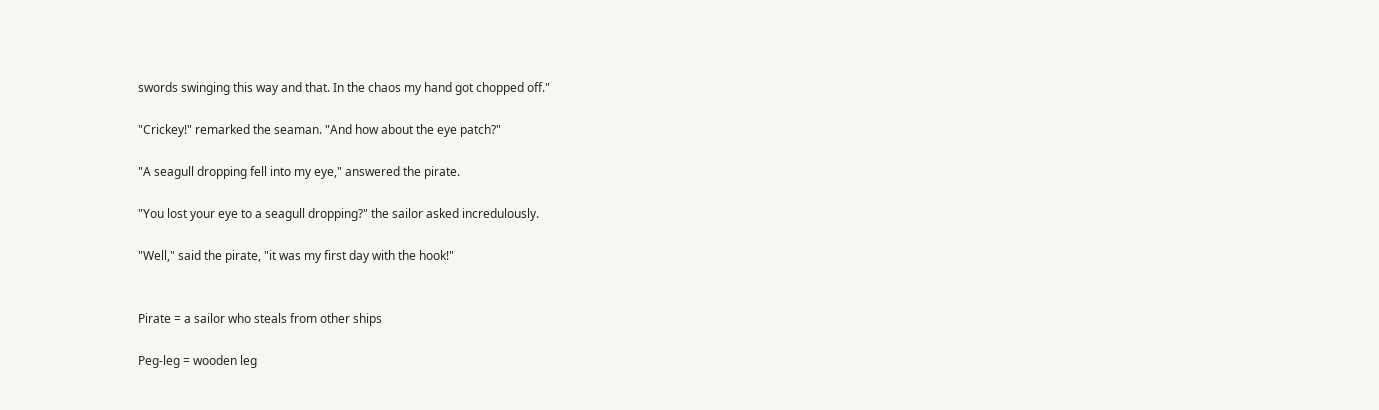swords swinging this way and that. In the chaos my hand got chopped off."

"Crickey!" remarked the seaman. "And how about the eye patch?"

"A seagull dropping fell into my eye," answered the pirate.

"You lost your eye to a seagull dropping?" the sailor asked incredulously.

"Well," said the pirate, "it was my first day with the hook!"


Pirate = a sailor who steals from other ships

Peg-leg = wooden leg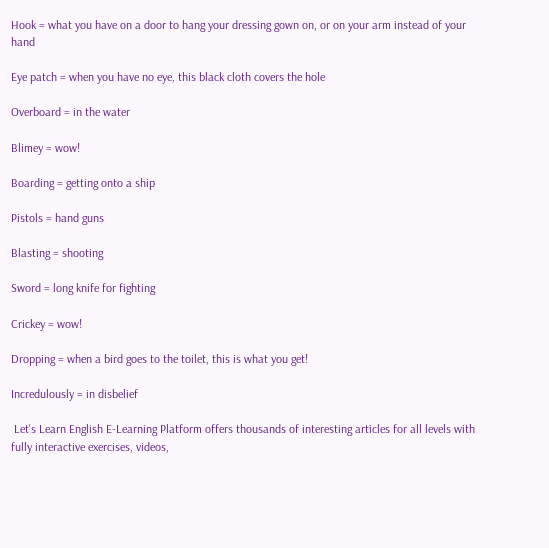Hook = what you have on a door to hang your dressing gown on, or on your arm instead of your hand

Eye patch = when you have no eye, this black cloth covers the hole

Overboard = in the water

Blimey = wow!

Boarding = getting onto a ship

Pistols = hand guns

Blasting = shooting

Sword = long knife for fighting

Crickey = wow!

Dropping = when a bird goes to the toilet, this is what you get!

Incredulously = in disbelief

 Let's Learn English E-Learning Platform offers thousands of interesting articles for all levels with fully interactive exercises, videos,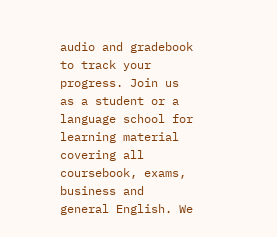audio and gradebook to track your progress. Join us as a student or a language school for learning material covering all coursebook, exams, business and general English. We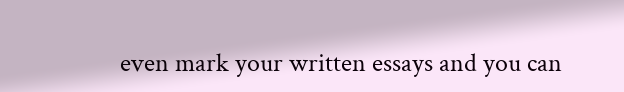even mark your written essays and you can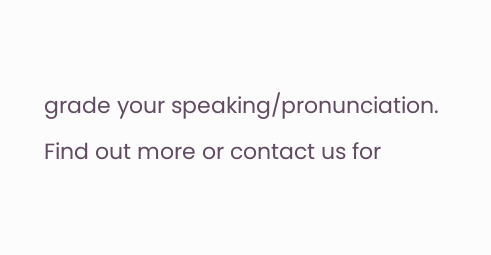grade your speaking/pronunciation. Find out more or contact us for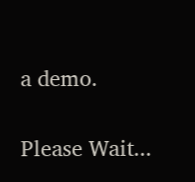a demo.

Please Wait...